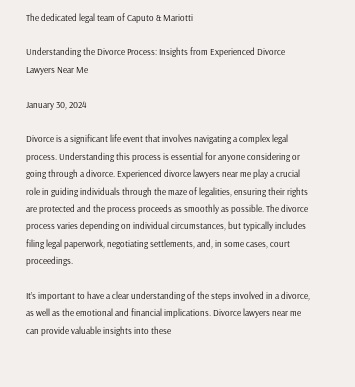The dedicated legal team of Caputo & Mariotti

Understanding the Divorce Process: Insights from Experienced Divorce Lawyers Near Me

January 30, 2024

Divorce is a significant life event that involves navigating a complex legal process. Understanding this process is essential for anyone considering or going through a divorce. Experienced divorce lawyers near me play a crucial role in guiding individuals through the maze of legalities, ensuring their rights are protected and the process proceeds as smoothly as possible. The divorce process varies depending on individual circumstances, but typically includes filing legal paperwork, negotiating settlements, and, in some cases, court proceedings.

It’s important to have a clear understanding of the steps involved in a divorce, as well as the emotional and financial implications. Divorce lawyers near me can provide valuable insights into these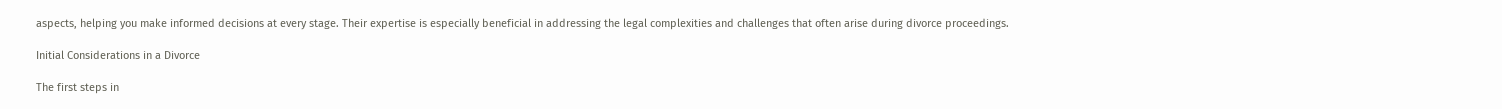aspects, helping you make informed decisions at every stage. Their expertise is especially beneficial in addressing the legal complexities and challenges that often arise during divorce proceedings.

Initial Considerations in a Divorce

The first steps in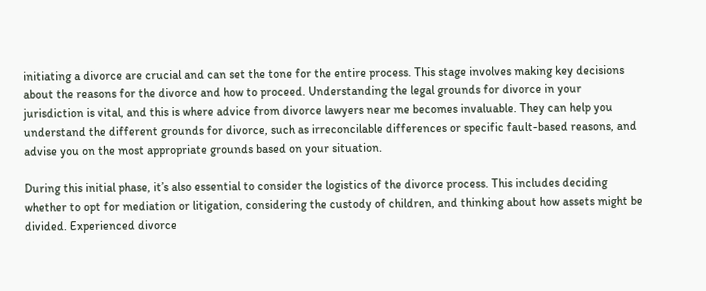initiating a divorce are crucial and can set the tone for the entire process. This stage involves making key decisions about the reasons for the divorce and how to proceed. Understanding the legal grounds for divorce in your jurisdiction is vital, and this is where advice from divorce lawyers near me becomes invaluable. They can help you understand the different grounds for divorce, such as irreconcilable differences or specific fault-based reasons, and advise you on the most appropriate grounds based on your situation.

During this initial phase, it’s also essential to consider the logistics of the divorce process. This includes deciding whether to opt for mediation or litigation, considering the custody of children, and thinking about how assets might be divided. Experienced divorce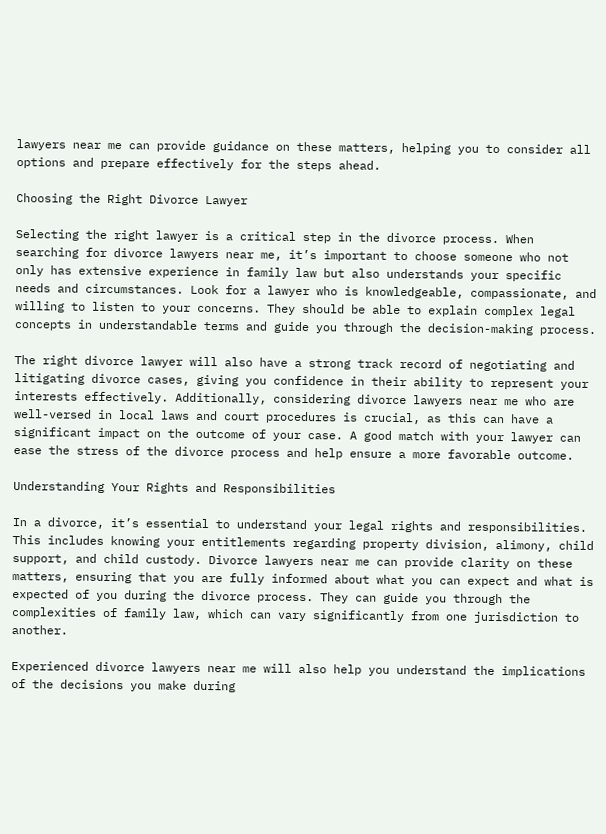lawyers near me can provide guidance on these matters, helping you to consider all options and prepare effectively for the steps ahead.

Choosing the Right Divorce Lawyer

Selecting the right lawyer is a critical step in the divorce process. When searching for divorce lawyers near me, it’s important to choose someone who not only has extensive experience in family law but also understands your specific needs and circumstances. Look for a lawyer who is knowledgeable, compassionate, and willing to listen to your concerns. They should be able to explain complex legal concepts in understandable terms and guide you through the decision-making process.

The right divorce lawyer will also have a strong track record of negotiating and litigating divorce cases, giving you confidence in their ability to represent your interests effectively. Additionally, considering divorce lawyers near me who are well-versed in local laws and court procedures is crucial, as this can have a significant impact on the outcome of your case. A good match with your lawyer can ease the stress of the divorce process and help ensure a more favorable outcome.

Understanding Your Rights and Responsibilities

In a divorce, it’s essential to understand your legal rights and responsibilities. This includes knowing your entitlements regarding property division, alimony, child support, and child custody. Divorce lawyers near me can provide clarity on these matters, ensuring that you are fully informed about what you can expect and what is expected of you during the divorce process. They can guide you through the complexities of family law, which can vary significantly from one jurisdiction to another.

Experienced divorce lawyers near me will also help you understand the implications of the decisions you make during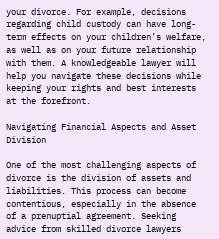your divorce. For example, decisions regarding child custody can have long-term effects on your children’s welfare, as well as on your future relationship with them. A knowledgeable lawyer will help you navigate these decisions while keeping your rights and best interests at the forefront.

Navigating Financial Aspects and Asset Division

One of the most challenging aspects of divorce is the division of assets and liabilities. This process can become contentious, especially in the absence of a prenuptial agreement. Seeking advice from skilled divorce lawyers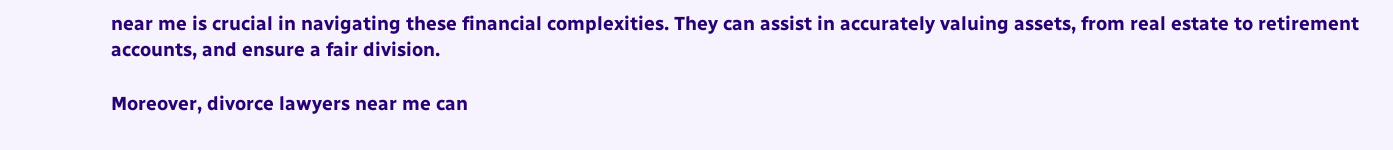near me is crucial in navigating these financial complexities. They can assist in accurately valuing assets, from real estate to retirement accounts, and ensure a fair division.

Moreover, divorce lawyers near me can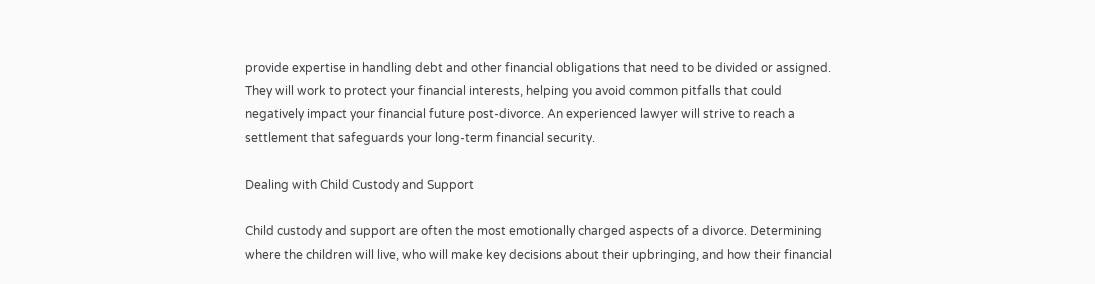provide expertise in handling debt and other financial obligations that need to be divided or assigned. They will work to protect your financial interests, helping you avoid common pitfalls that could negatively impact your financial future post-divorce. An experienced lawyer will strive to reach a settlement that safeguards your long-term financial security.

Dealing with Child Custody and Support

Child custody and support are often the most emotionally charged aspects of a divorce. Determining where the children will live, who will make key decisions about their upbringing, and how their financial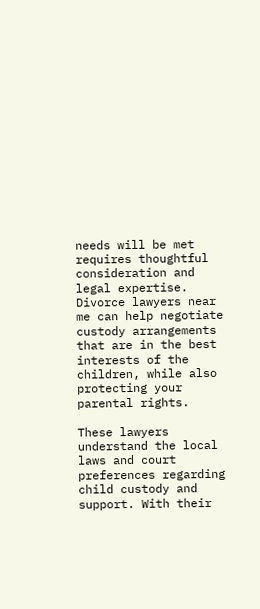needs will be met requires thoughtful consideration and legal expertise. Divorce lawyers near me can help negotiate custody arrangements that are in the best interests of the children, while also protecting your parental rights.

These lawyers understand the local laws and court preferences regarding child custody and support. With their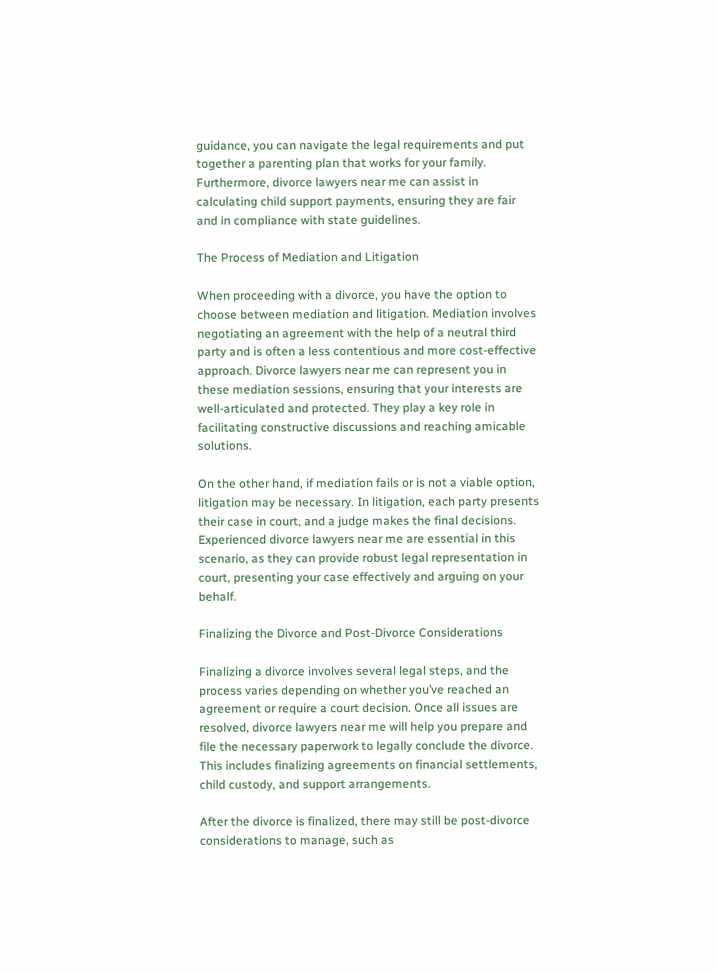guidance, you can navigate the legal requirements and put together a parenting plan that works for your family. Furthermore, divorce lawyers near me can assist in calculating child support payments, ensuring they are fair and in compliance with state guidelines.

The Process of Mediation and Litigation

When proceeding with a divorce, you have the option to choose between mediation and litigation. Mediation involves negotiating an agreement with the help of a neutral third party and is often a less contentious and more cost-effective approach. Divorce lawyers near me can represent you in these mediation sessions, ensuring that your interests are well-articulated and protected. They play a key role in facilitating constructive discussions and reaching amicable solutions.

On the other hand, if mediation fails or is not a viable option, litigation may be necessary. In litigation, each party presents their case in court, and a judge makes the final decisions. Experienced divorce lawyers near me are essential in this scenario, as they can provide robust legal representation in court, presenting your case effectively and arguing on your behalf.

Finalizing the Divorce and Post-Divorce Considerations

Finalizing a divorce involves several legal steps, and the process varies depending on whether you’ve reached an agreement or require a court decision. Once all issues are resolved, divorce lawyers near me will help you prepare and file the necessary paperwork to legally conclude the divorce. This includes finalizing agreements on financial settlements, child custody, and support arrangements.

After the divorce is finalized, there may still be post-divorce considerations to manage, such as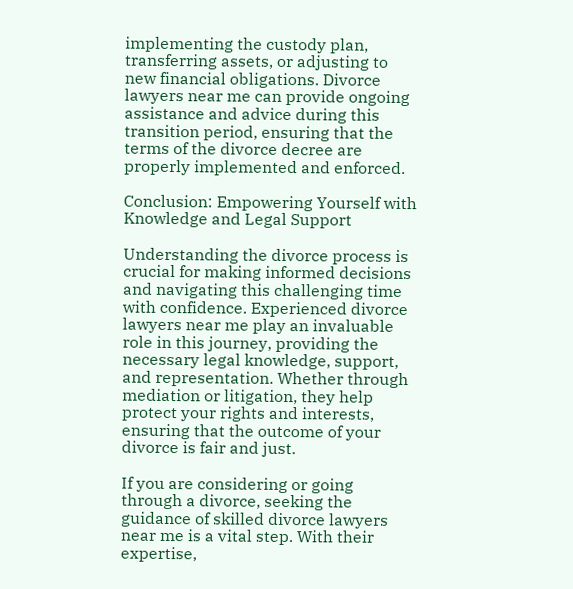implementing the custody plan, transferring assets, or adjusting to new financial obligations. Divorce lawyers near me can provide ongoing assistance and advice during this transition period, ensuring that the terms of the divorce decree are properly implemented and enforced.

Conclusion: Empowering Yourself with Knowledge and Legal Support

Understanding the divorce process is crucial for making informed decisions and navigating this challenging time with confidence. Experienced divorce lawyers near me play an invaluable role in this journey, providing the necessary legal knowledge, support, and representation. Whether through mediation or litigation, they help protect your rights and interests, ensuring that the outcome of your divorce is fair and just.

If you are considering or going through a divorce, seeking the guidance of skilled divorce lawyers near me is a vital step. With their expertise,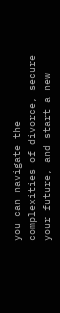you can navigate the complexities of divorce, secure your future, and start a new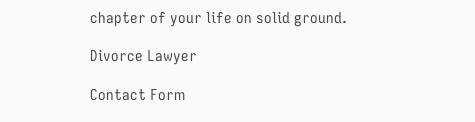chapter of your life on solid ground.

Divorce Lawyer

Contact Form